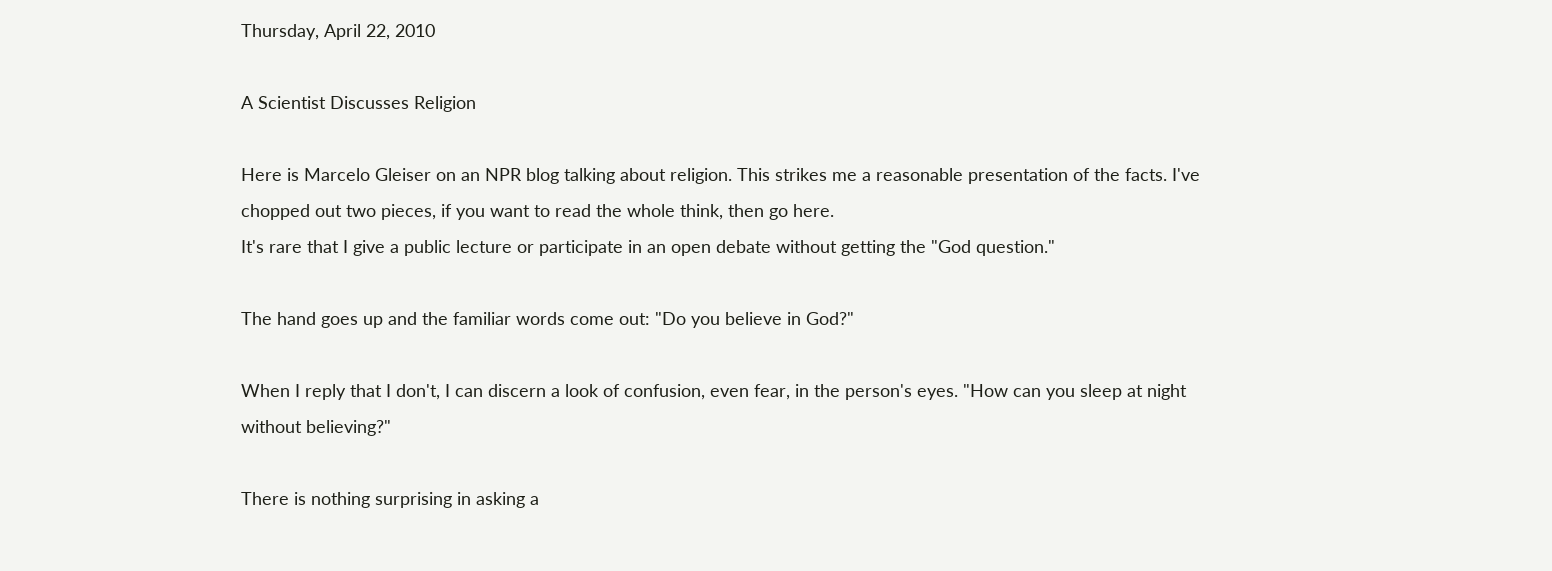Thursday, April 22, 2010

A Scientist Discusses Religion

Here is Marcelo Gleiser on an NPR blog talking about religion. This strikes me a reasonable presentation of the facts. I've chopped out two pieces, if you want to read the whole think, then go here.
It's rare that I give a public lecture or participate in an open debate without getting the "God question."

The hand goes up and the familiar words come out: "Do you believe in God?"

When I reply that I don't, I can discern a look of confusion, even fear, in the person's eyes. "How can you sleep at night without believing?"

There is nothing surprising in asking a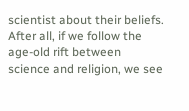scientist about their beliefs. After all, if we follow the age-old rift between science and religion, we see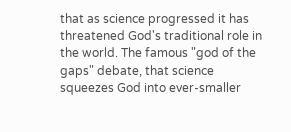that as science progressed it has threatened God's traditional role in the world. The famous "god of the gaps" debate, that science squeezes God into ever-smaller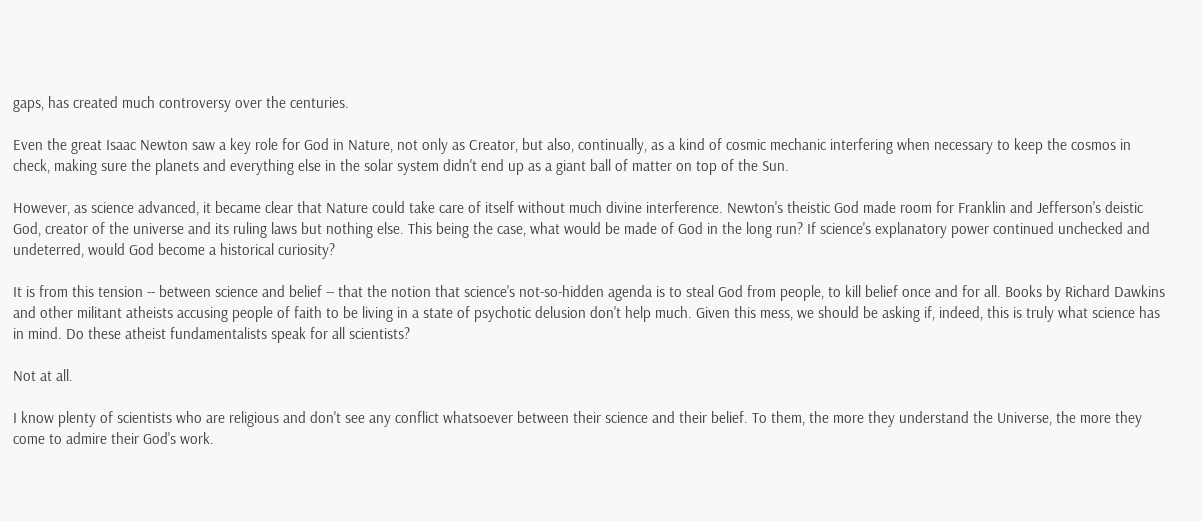gaps, has created much controversy over the centuries.

Even the great Isaac Newton saw a key role for God in Nature, not only as Creator, but also, continually, as a kind of cosmic mechanic interfering when necessary to keep the cosmos in check, making sure the planets and everything else in the solar system didn't end up as a giant ball of matter on top of the Sun.

However, as science advanced, it became clear that Nature could take care of itself without much divine interference. Newton's theistic God made room for Franklin and Jefferson's deistic God, creator of the universe and its ruling laws but nothing else. This being the case, what would be made of God in the long run? If science's explanatory power continued unchecked and undeterred, would God become a historical curiosity?

It is from this tension -- between science and belief -- that the notion that science's not-so-hidden agenda is to steal God from people, to kill belief once and for all. Books by Richard Dawkins and other militant atheists accusing people of faith to be living in a state of psychotic delusion don't help much. Given this mess, we should be asking if, indeed, this is truly what science has in mind. Do these atheist fundamentalists speak for all scientists?

Not at all.

I know plenty of scientists who are religious and don't see any conflict whatsoever between their science and their belief. To them, the more they understand the Universe, the more they come to admire their God's work.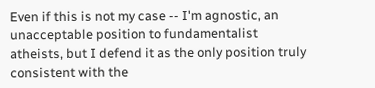Even if this is not my case -- I'm agnostic, an unacceptable position to fundamentalist atheists, but I defend it as the only position truly consistent with the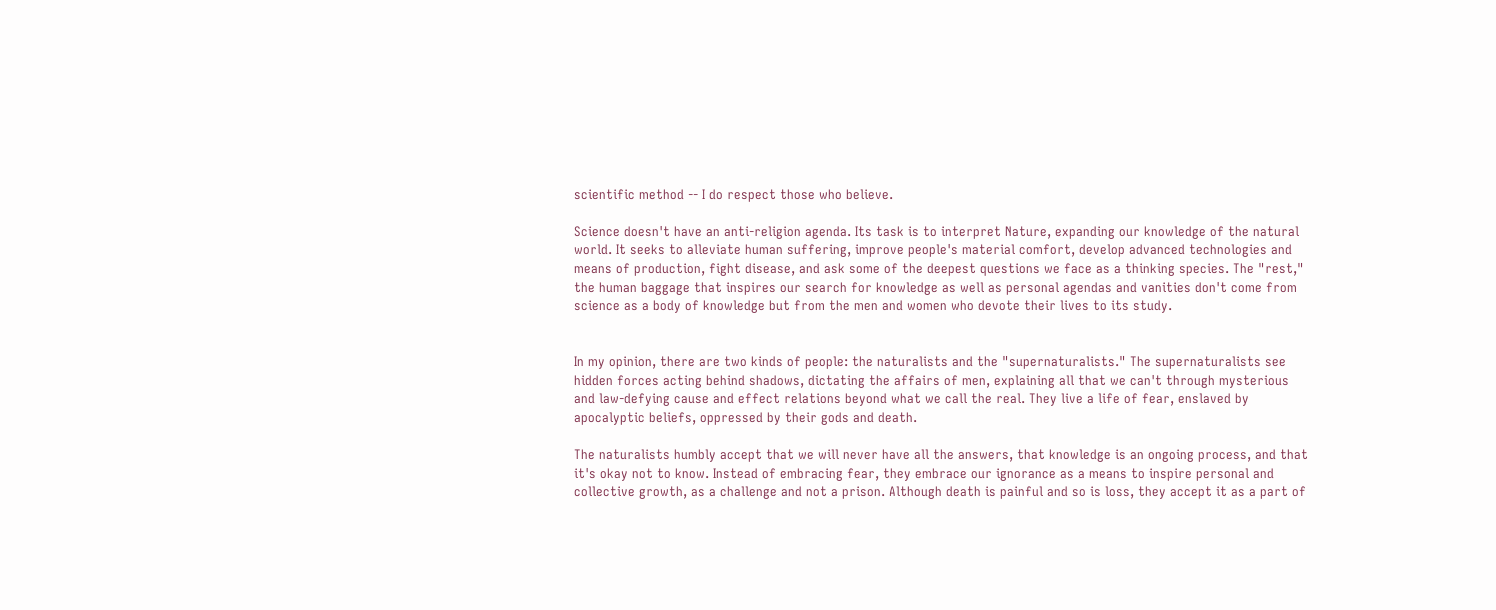scientific method -- I do respect those who believe.

Science doesn't have an anti-religion agenda. Its task is to interpret Nature, expanding our knowledge of the natural world. It seeks to alleviate human suffering, improve people's material comfort, develop advanced technologies and means of production, fight disease, and ask some of the deepest questions we face as a thinking species. The "rest," the human baggage that inspires our search for knowledge as well as personal agendas and vanities don't come from science as a body of knowledge but from the men and women who devote their lives to its study.


In my opinion, there are two kinds of people: the naturalists and the "supernaturalists." The supernaturalists see hidden forces acting behind shadows, dictating the affairs of men, explaining all that we can't through mysterious and law-defying cause and effect relations beyond what we call the real. They live a life of fear, enslaved by apocalyptic beliefs, oppressed by their gods and death.

The naturalists humbly accept that we will never have all the answers, that knowledge is an ongoing process, and that it's okay not to know. Instead of embracing fear, they embrace our ignorance as a means to inspire personal and collective growth, as a challenge and not a prison. Although death is painful and so is loss, they accept it as a part of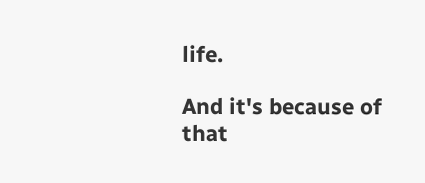life.

And it's because of that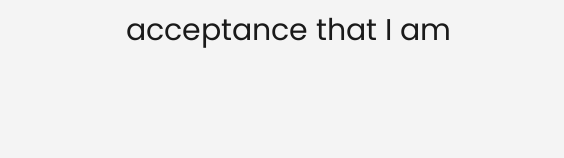acceptance that I am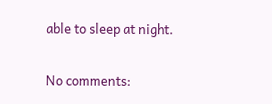able to sleep at night.

No comments: